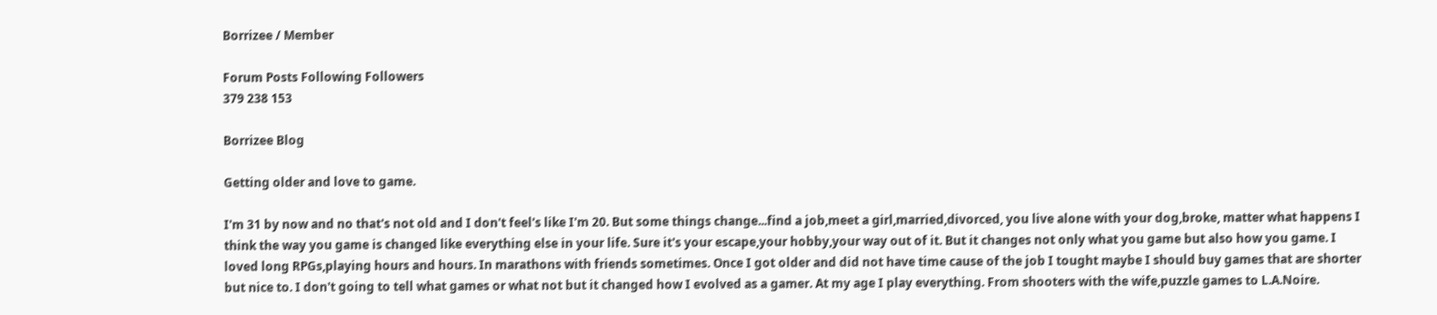Borrizee / Member

Forum Posts Following Followers
379 238 153

Borrizee Blog

Getting older and love to game.

I'm 31 by now and no that's not old and I don't feel's like I'm 20. But some things change...find a job,meet a girl,married,divorced, you live alone with your dog,broke, matter what happens I think the way you game is changed like everything else in your life. Sure it's your escape,your hobby,your way out of it. But it changes not only what you game but also how you game. I loved long RPGs,playing hours and hours. In marathons with friends sometimes. Once I got older and did not have time cause of the job I tought maybe I should buy games that are shorter but nice to. I don't going to tell what games or what not but it changed how I evolved as a gamer. At my age I play everything. From shooters with the wife,puzzle games to L.A.Noire.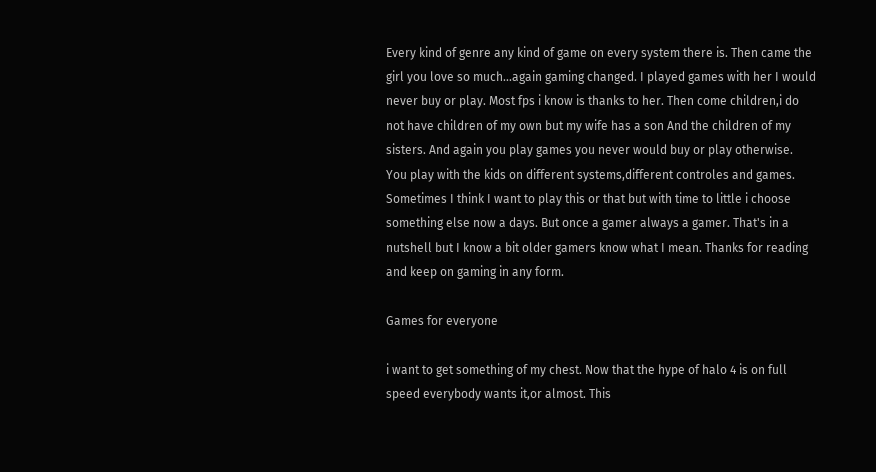Every kind of genre any kind of game on every system there is. Then came the girl you love so much...again gaming changed. I played games with her I would never buy or play. Most fps i know is thanks to her. Then come children,i do not have children of my own but my wife has a son And the children of my sisters. And again you play games you never would buy or play otherwise. You play with the kids on different systems,different controles and games. Sometimes I think I want to play this or that but with time to little i choose something else now a days. But once a gamer always a gamer. That's in a nutshell but I know a bit older gamers know what I mean. Thanks for reading and keep on gaming in any form.

Games for everyone

i want to get something of my chest. Now that the hype of halo 4 is on full speed everybody wants it,or almost. This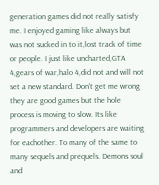generation games did not really satisfy me. I enjoyed gaming like always but was not sucked in to it,lost track of time or people. I just like uncharted,GTA 4,gears of war,halo 4,did not and will not set a new standard. Don't get me wrong they are good games but the hole process is moving to slow. Its like programmers and developers are waiting for eachother. To many of the same to many sequels and prequels. Demons soul and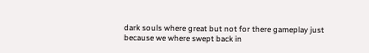dark souls where great but not for there gameplay just because we where swept back in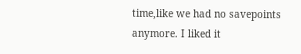time,like we had no savepoints anymore. I liked it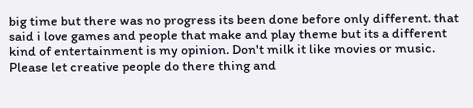big time but there was no progress its been done before only different. that said i love games and people that make and play theme but its a different kind of entertainment is my opinion. Don't milk it like movies or music. Please let creative people do there thing and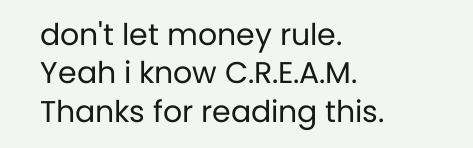don't let money rule. Yeah i know C.R.E.A.M. Thanks for reading this.